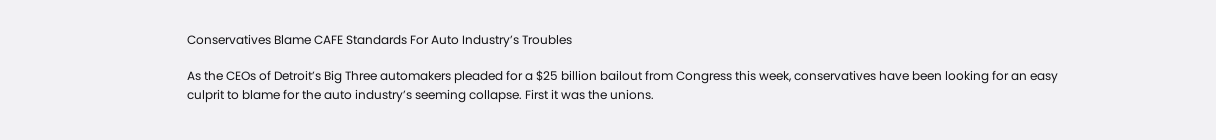Conservatives Blame CAFE Standards For Auto Industry’s Troubles

As the CEOs of Detroit’s Big Three automakers pleaded for a $25 billion bailout from Congress this week, conservatives have been looking for an easy culprit to blame for the auto industry’s seeming collapse. First it was the unions.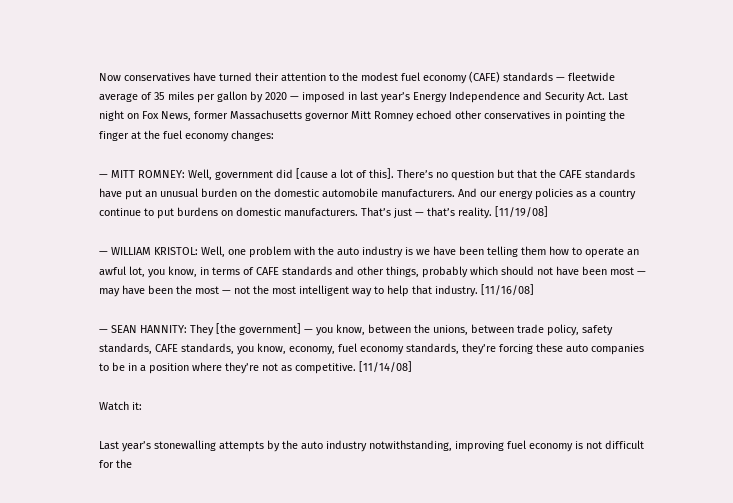Now conservatives have turned their attention to the modest fuel economy (CAFE) standards — fleetwide average of 35 miles per gallon by 2020 — imposed in last year’s Energy Independence and Security Act. Last night on Fox News, former Massachusetts governor Mitt Romney echoed other conservatives in pointing the finger at the fuel economy changes:

— MITT ROMNEY: Well, government did [cause a lot of this]. There’s no question but that the CAFE standards have put an unusual burden on the domestic automobile manufacturers. And our energy policies as a country continue to put burdens on domestic manufacturers. That’s just — that’s reality. [11/19/08]

— WILLIAM KRISTOL: Well, one problem with the auto industry is we have been telling them how to operate an awful lot, you know, in terms of CAFE standards and other things, probably which should not have been most — may have been the most — not the most intelligent way to help that industry. [11/16/08]

— SEAN HANNITY: They [the government] — you know, between the unions, between trade policy, safety standards, CAFE standards, you know, economy, fuel economy standards, they’re forcing these auto companies to be in a position where they’re not as competitive. [11/14/08]

Watch it:

Last year’s stonewalling attempts by the auto industry notwithstanding, improving fuel economy is not difficult for the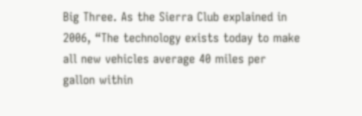Big Three. As the Sierra Club explained in 2006, “The technology exists today to make all new vehicles average 40 miles per gallon within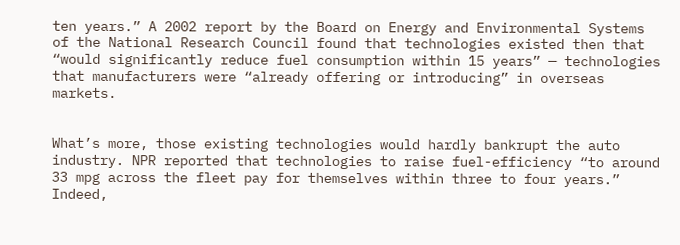ten years.” A 2002 report by the Board on Energy and Environmental Systems of the National Research Council found that technologies existed then that “would significantly reduce fuel consumption within 15 years” — technologies that manufacturers were “already offering or introducing” in overseas markets.


What’s more, those existing technologies would hardly bankrupt the auto industry. NPR reported that technologies to raise fuel-efficiency “to around 33 mpg across the fleet pay for themselves within three to four years.” Indeed,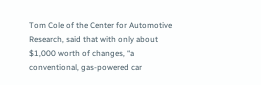Tom Cole of the Center for Automotive Research, said that with only about $1,000 worth of changes, “a conventional, gas-powered car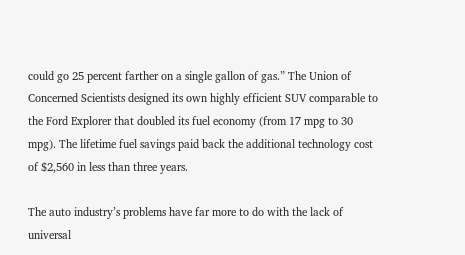could go 25 percent farther on a single gallon of gas.” The Union of Concerned Scientists designed its own highly efficient SUV comparable to the Ford Explorer that doubled its fuel economy (from 17 mpg to 30 mpg). The lifetime fuel savings paid back the additional technology cost of $2,560 in less than three years.

The auto industry’s problems have far more to do with the lack of universal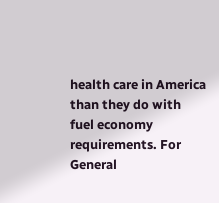health care in America than they do with fuel economy requirements. For General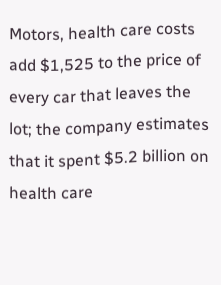Motors, health care costs add $1,525 to the price of every car that leaves the lot; the company estimates that it spent $5.2 billion on health care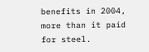benefits in 2004, more than it paid for steel.